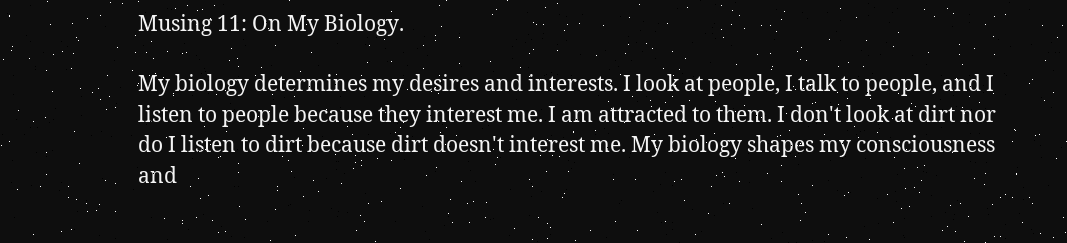Musing 11: On My Biology.

My biology determines my desires and interests. I look at people, I talk to people, and I listen to people because they interest me. I am attracted to them. I don't look at dirt nor do I listen to dirt because dirt doesn't interest me. My biology shapes my consciousness and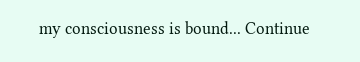my consciousness is bound... Continue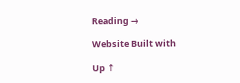Reading →

Website Built with

Up ↑